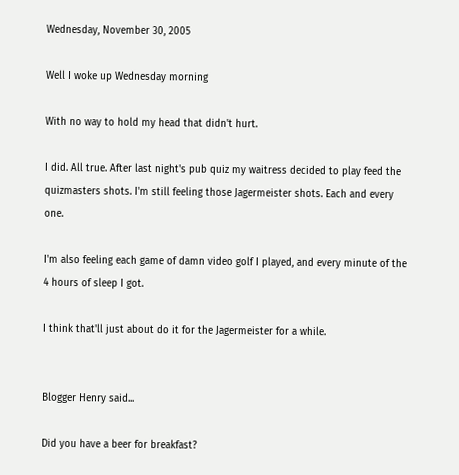Wednesday, November 30, 2005

Well I woke up Wednesday morning

With no way to hold my head that didn't hurt.

I did. All true. After last night's pub quiz my waitress decided to play feed the quizmasters shots. I'm still feeling those Jagermeister shots. Each and every one.

I'm also feeling each game of damn video golf I played, and every minute of the 4 hours of sleep I got.

I think that'll just about do it for the Jagermeister for a while.


Blogger Henry said...

Did you have a beer for breakfast?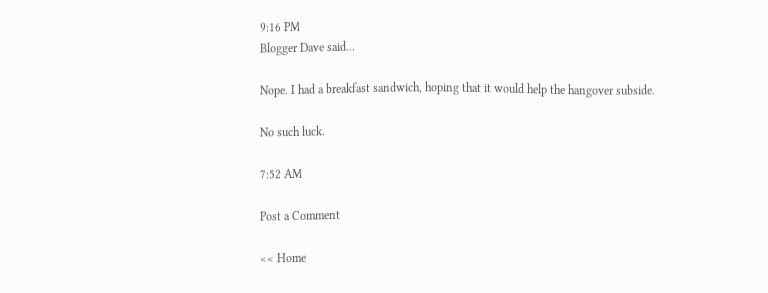9:16 PM
Blogger Dave said...

Nope. I had a breakfast sandwich, hoping that it would help the hangover subside.

No such luck.

7:52 AM

Post a Comment

<< Home